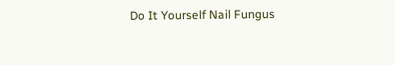Do It Yourself Nail Fungus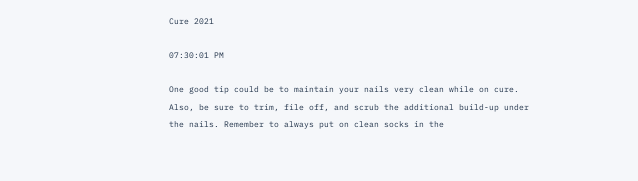Cure 2021

07:30:01 PM

One good tip could be to maintain your nails very clean while on cure. Also, be sure to trim, file off, and scrub the additional build-up under the nails. Remember to always put on clean socks in the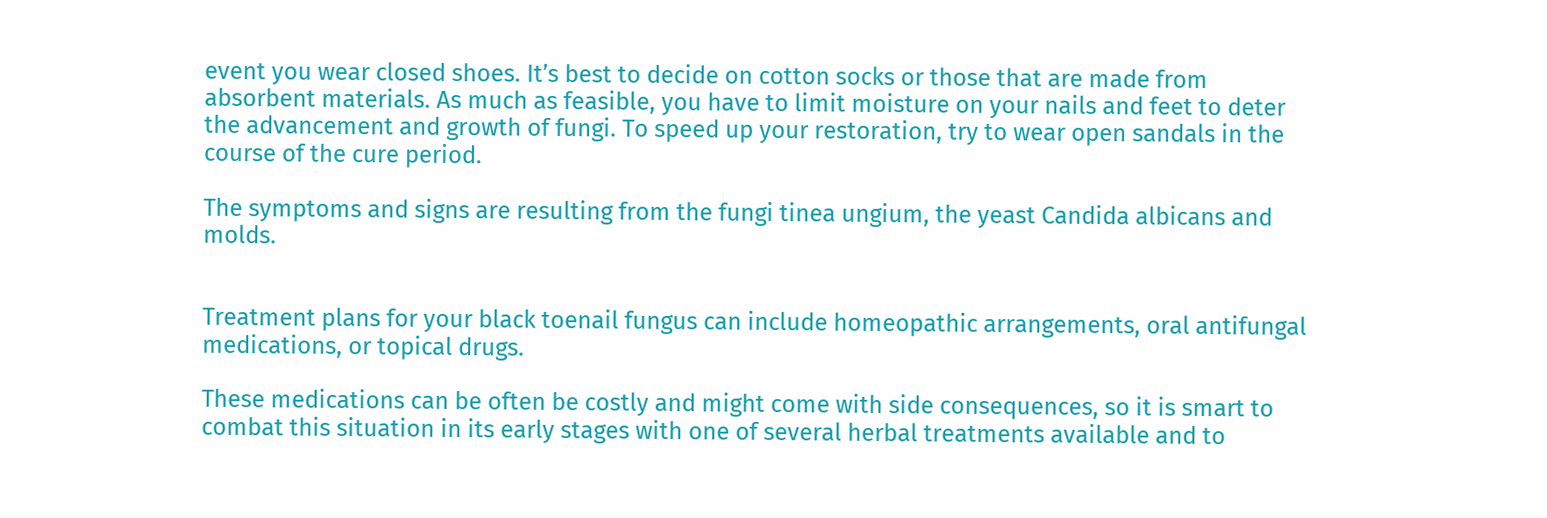event you wear closed shoes. It’s best to decide on cotton socks or those that are made from absorbent materials. As much as feasible, you have to limit moisture on your nails and feet to deter the advancement and growth of fungi. To speed up your restoration, try to wear open sandals in the course of the cure period.

The symptoms and signs are resulting from the fungi tinea ungium, the yeast Candida albicans and molds.


Treatment plans for your black toenail fungus can include homeopathic arrangements, oral antifungal medications, or topical drugs.

These medications can be often be costly and might come with side consequences, so it is smart to combat this situation in its early stages with one of several herbal treatments available and to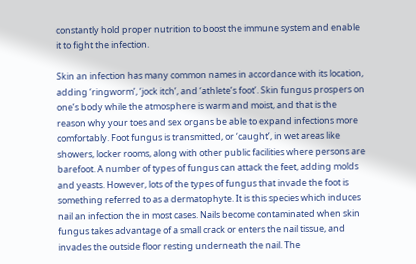constantly hold proper nutrition to boost the immune system and enable it to fight the infection.

Skin an infection has many common names in accordance with its location, adding ‘ringworm’, ‘jock itch’, and ‘athlete’s foot’. Skin fungus prospers on one’s body while the atmosphere is warm and moist, and that is the reason why your toes and sex organs be able to expand infections more comfortably. Foot fungus is transmitted, or ‘caught’, in wet areas like showers, locker rooms, along with other public facilities where persons are barefoot. A number of types of fungus can attack the feet, adding molds and yeasts. However, lots of the types of fungus that invade the foot is something referred to as a dermatophyte. It is this species which induces nail an infection the in most cases. Nails become contaminated when skin fungus takes advantage of a small crack or enters the nail tissue, and invades the outside floor resting underneath the nail. The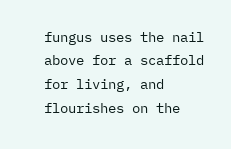fungus uses the nail above for a scaffold for living, and flourishes on the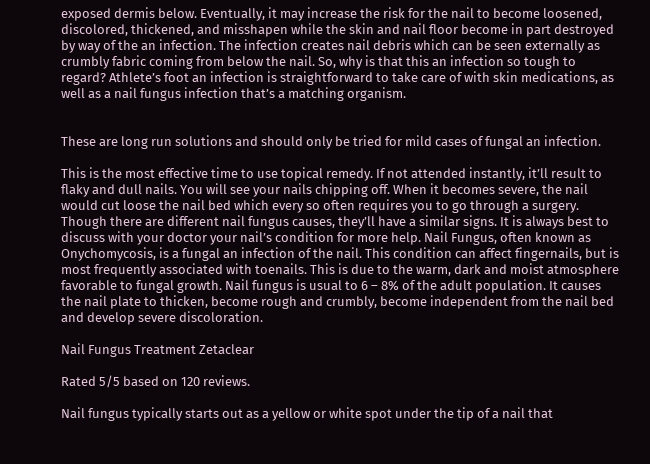exposed dermis below. Eventually, it may increase the risk for the nail to become loosened, discolored, thickened, and misshapen while the skin and nail floor become in part destroyed by way of the an infection. The infection creates nail debris which can be seen externally as crumbly fabric coming from below the nail. So, why is that this an infection so tough to regard? Athlete’s foot an infection is straightforward to take care of with skin medications, as well as a nail fungus infection that’s a matching organism.


These are long run solutions and should only be tried for mild cases of fungal an infection.

This is the most effective time to use topical remedy. If not attended instantly, it’ll result to flaky and dull nails. You will see your nails chipping off. When it becomes severe, the nail would cut loose the nail bed which every so often requires you to go through a surgery. Though there are different nail fungus causes, they’ll have a similar signs. It is always best to discuss with your doctor your nail’s condition for more help. Nail Fungus, often known as Onychomycosis, is a fungal an infection of the nail. This condition can affect fingernails, but is most frequently associated with toenails. This is due to the warm, dark and moist atmosphere favorable to fungal growth. Nail fungus is usual to 6 – 8% of the adult population. It causes the nail plate to thicken, become rough and crumbly, become independent from the nail bed and develop severe discoloration.

Nail Fungus Treatment Zetaclear

Rated 5/5 based on 120 reviews.

Nail fungus typically starts out as a yellow or white spot under the tip of a nail that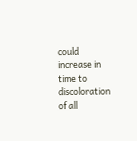could increase in time to discoloration of all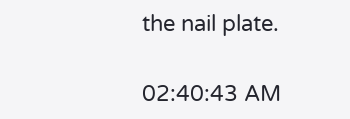the nail plate.

02:40:43 AM